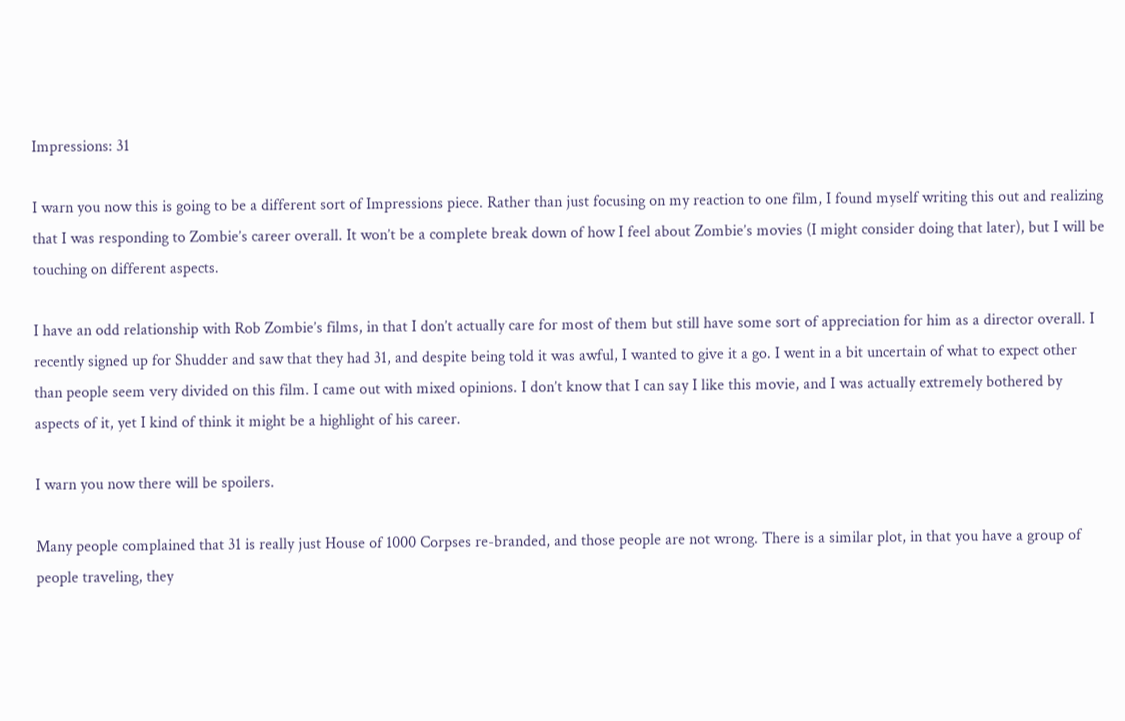Impressions: 31

I warn you now this is going to be a different sort of Impressions piece. Rather than just focusing on my reaction to one film, I found myself writing this out and realizing that I was responding to Zombie’s career overall. It won’t be a complete break down of how I feel about Zombie’s movies (I might consider doing that later), but I will be touching on different aspects.

I have an odd relationship with Rob Zombie’s films, in that I don’t actually care for most of them but still have some sort of appreciation for him as a director overall. I recently signed up for Shudder and saw that they had 31, and despite being told it was awful, I wanted to give it a go. I went in a bit uncertain of what to expect other than people seem very divided on this film. I came out with mixed opinions. I don’t know that I can say I like this movie, and I was actually extremely bothered by aspects of it, yet I kind of think it might be a highlight of his career.

I warn you now there will be spoilers.

Many people complained that 31 is really just House of 1000 Corpses re-branded, and those people are not wrong. There is a similar plot, in that you have a group of people traveling, they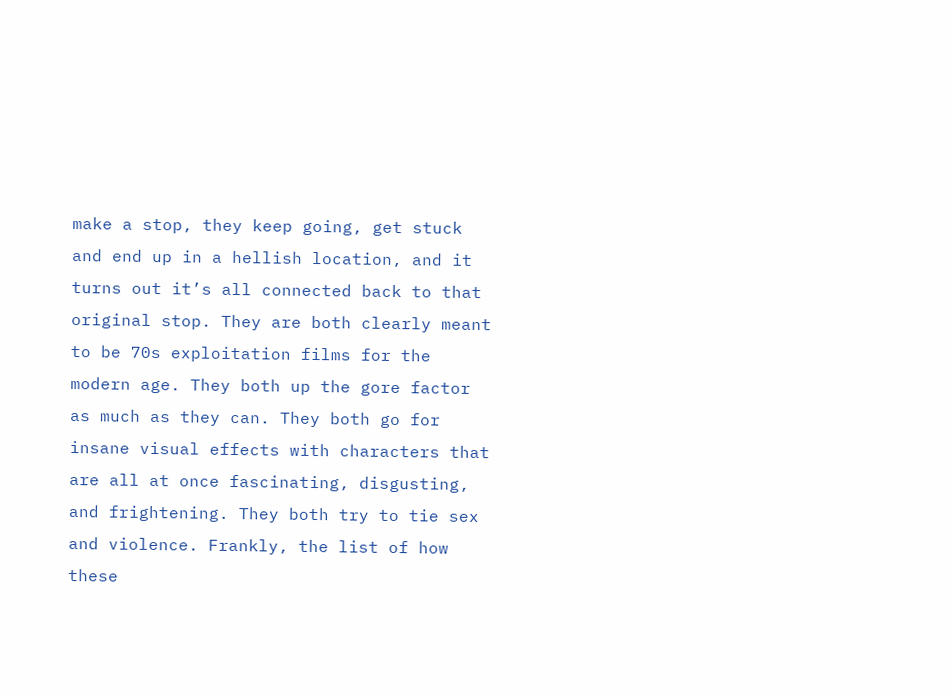make a stop, they keep going, get stuck and end up in a hellish location, and it turns out it’s all connected back to that original stop. They are both clearly meant to be 70s exploitation films for the modern age. They both up the gore factor as much as they can. They both go for insane visual effects with characters that are all at once fascinating, disgusting, and frightening. They both try to tie sex and violence. Frankly, the list of how these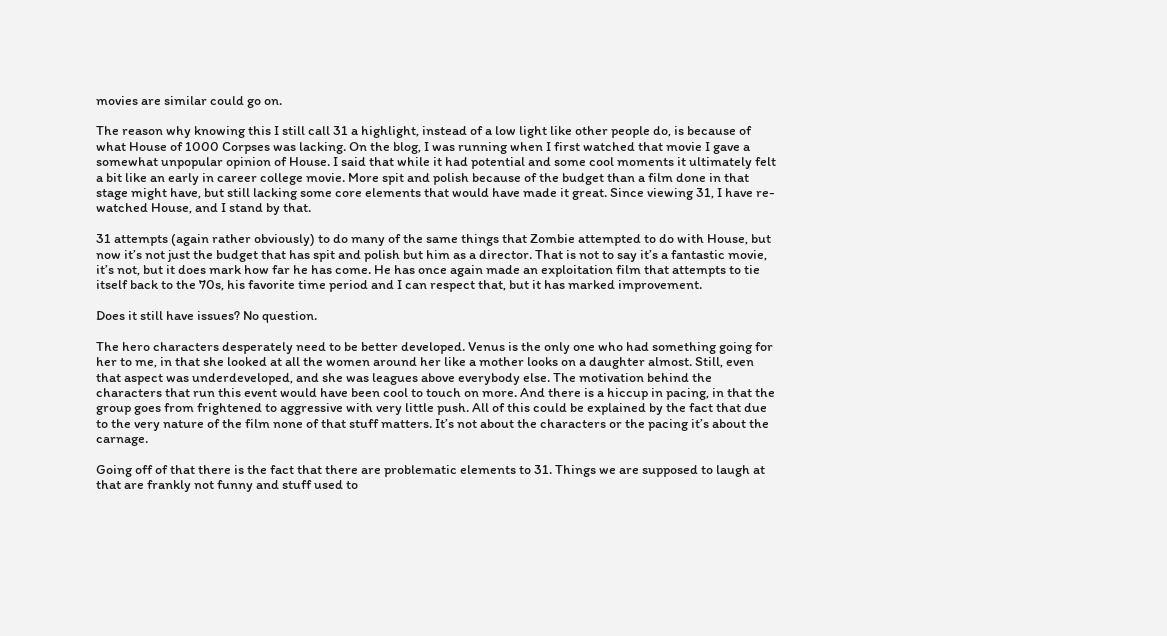movies are similar could go on.

The reason why knowing this I still call 31 a highlight, instead of a low light like other people do, is because of what House of 1000 Corpses was lacking. On the blog, I was running when I first watched that movie I gave a somewhat unpopular opinion of House. I said that while it had potential and some cool moments it ultimately felt a bit like an early in career college movie. More spit and polish because of the budget than a film done in that stage might have, but still lacking some core elements that would have made it great. Since viewing 31, I have re-watched House, and I stand by that.

31 attempts (again rather obviously) to do many of the same things that Zombie attempted to do with House, but now it’s not just the budget that has spit and polish but him as a director. That is not to say it’s a fantastic movie, it’s not, but it does mark how far he has come. He has once again made an exploitation film that attempts to tie itself back to the 70s, his favorite time period and I can respect that, but it has marked improvement.

Does it still have issues? No question.

The hero characters desperately need to be better developed. Venus is the only one who had something going for her to me, in that she looked at all the women around her like a mother looks on a daughter almost. Still, even that aspect was underdeveloped, and she was leagues above everybody else. The motivation behind the characters that run this event would have been cool to touch on more. And there is a hiccup in pacing, in that the group goes from frightened to aggressive with very little push. All of this could be explained by the fact that due to the very nature of the film none of that stuff matters. It’s not about the characters or the pacing it’s about the carnage.

Going off of that there is the fact that there are problematic elements to 31. Things we are supposed to laugh at that are frankly not funny and stuff used to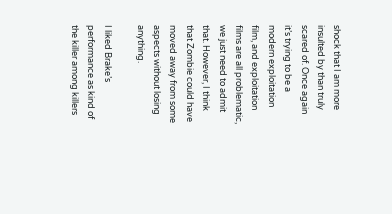shock that I am more insulted by than truly scared of. Once again it’s trying to be a modern exploitation film, and exploitation films are all problematic, we just need to admit that. However, I think that Zombie could have moved away from some aspects without losing anything.

I liked Brake’s performance as kind of the killer among killers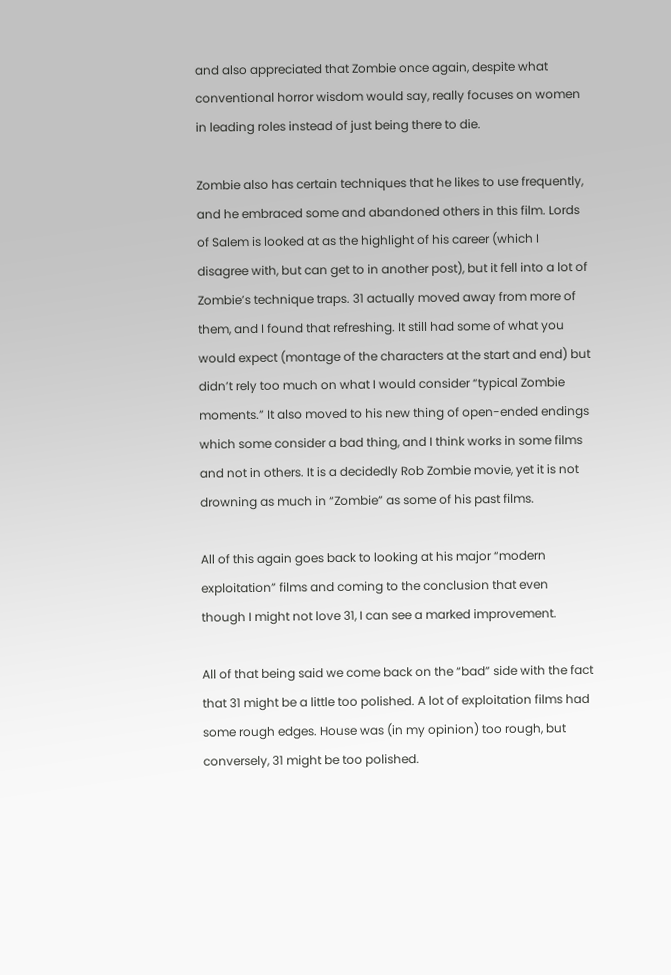and also appreciated that Zombie once again, despite what conventional horror wisdom would say, really focuses on women in leading roles instead of just being there to die.

Zombie also has certain techniques that he likes to use frequently, and he embraced some and abandoned others in this film. Lords of Salem is looked at as the highlight of his career (which I disagree with, but can get to in another post), but it fell into a lot of Zombie’s technique traps. 31 actually moved away from more of them, and I found that refreshing. It still had some of what you would expect (montage of the characters at the start and end) but didn’t rely too much on what I would consider “typical Zombie moments.” It also moved to his new thing of open-ended endings which some consider a bad thing, and I think works in some films and not in others. It is a decidedly Rob Zombie movie, yet it is not drowning as much in “Zombie” as some of his past films.

All of this again goes back to looking at his major “modern exploitation” films and coming to the conclusion that even though I might not love 31, I can see a marked improvement.

All of that being said we come back on the “bad” side with the fact that 31 might be a little too polished. A lot of exploitation films had some rough edges. House was (in my opinion) too rough, but conversely, 31 might be too polished.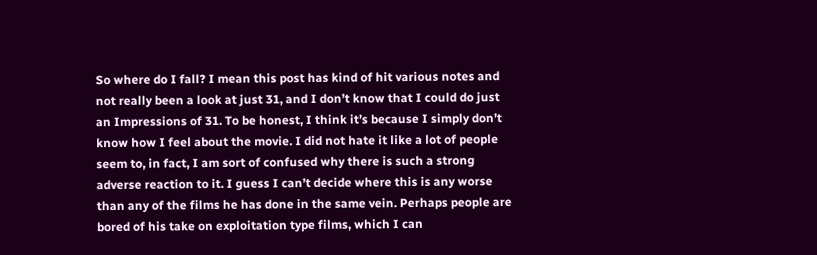So where do I fall? I mean this post has kind of hit various notes and not really been a look at just 31, and I don’t know that I could do just an Impressions of 31. To be honest, I think it’s because I simply don’t know how I feel about the movie. I did not hate it like a lot of people seem to, in fact, I am sort of confused why there is such a strong adverse reaction to it. I guess I can’t decide where this is any worse than any of the films he has done in the same vein. Perhaps people are bored of his take on exploitation type films, which I can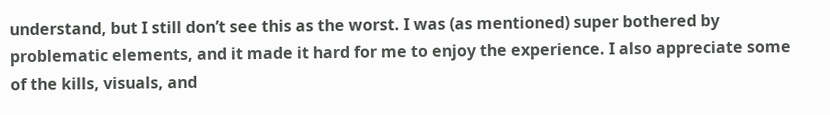understand, but I still don’t see this as the worst. I was (as mentioned) super bothered by problematic elements, and it made it hard for me to enjoy the experience. I also appreciate some of the kills, visuals, and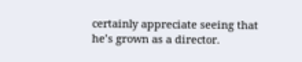certainly appreciate seeing that he’s grown as a director.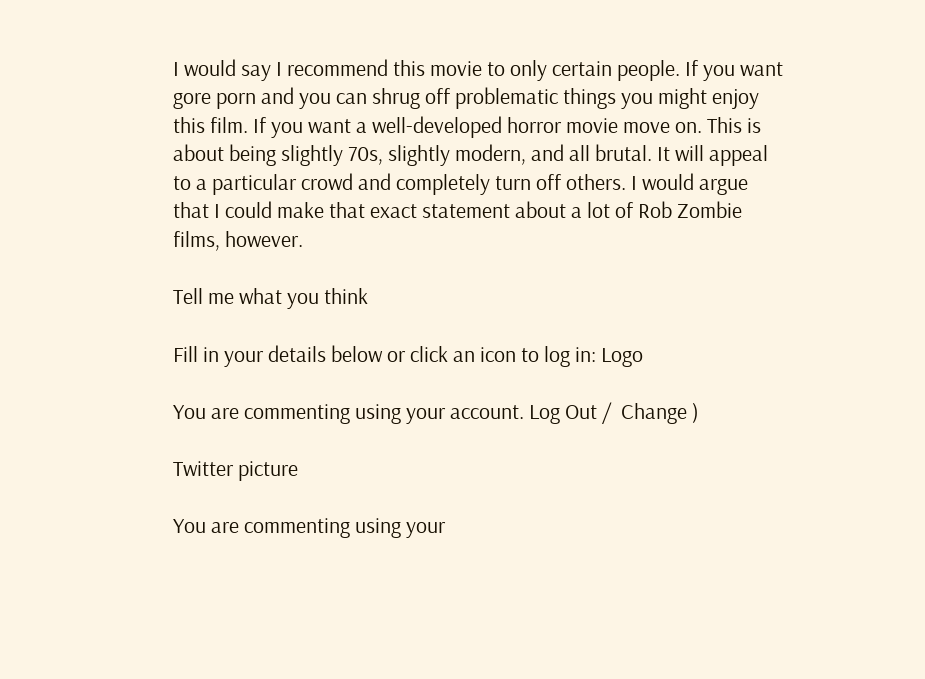I would say I recommend this movie to only certain people. If you want gore porn and you can shrug off problematic things you might enjoy this film. If you want a well-developed horror movie move on. This is about being slightly 70s, slightly modern, and all brutal. It will appeal to a particular crowd and completely turn off others. I would argue that I could make that exact statement about a lot of Rob Zombie films, however.

Tell me what you think

Fill in your details below or click an icon to log in: Logo

You are commenting using your account. Log Out /  Change )

Twitter picture

You are commenting using your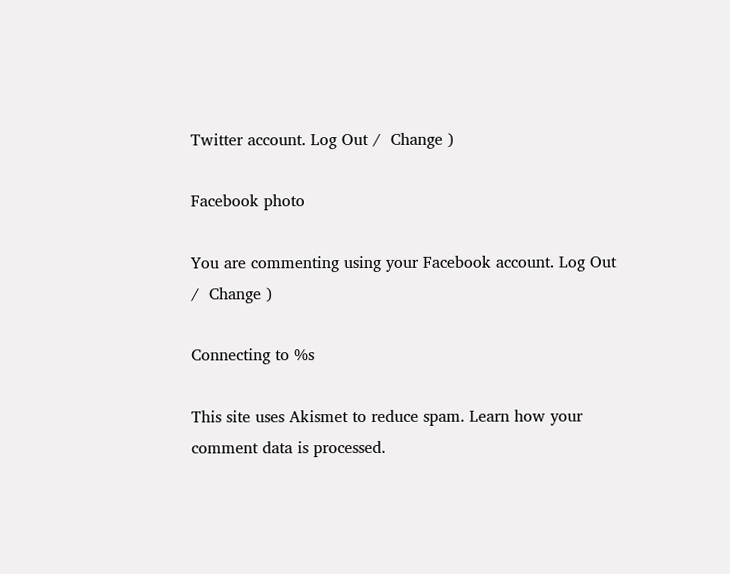Twitter account. Log Out /  Change )

Facebook photo

You are commenting using your Facebook account. Log Out /  Change )

Connecting to %s

This site uses Akismet to reduce spam. Learn how your comment data is processed.